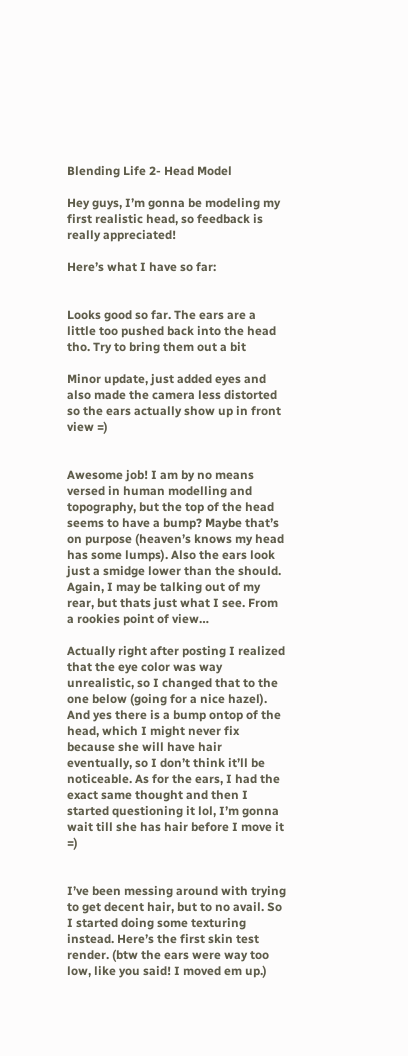Blending Life 2- Head Model

Hey guys, I’m gonna be modeling my first realistic head, so feedback is really appreciated!

Here’s what I have so far:


Looks good so far. The ears are a little too pushed back into the head tho. Try to bring them out a bit

Minor update, just added eyes and also made the camera less distorted so the ears actually show up in front view =)


Awesome job! I am by no means versed in human modelling and topography, but the top of the head seems to have a bump? Maybe that’s on purpose (heaven’s knows my head has some lumps). Also the ears look just a smidge lower than the should. Again, I may be talking out of my rear, but thats just what I see. From a rookies point of view…

Actually right after posting I realized that the eye color was way unrealistic, so I changed that to the one below (going for a nice hazel). And yes there is a bump ontop of the head, which I might never fix because she will have hair eventually, so I don’t think it’ll be noticeable. As for the ears, I had the exact same thought and then I started questioning it lol, I’m gonna wait till she has hair before I move it =)


I’ve been messing around with trying to get decent hair, but to no avail. So I started doing some texturing instead. Here’s the first skin test render. (btw the ears were way too low, like you said! I moved em up.)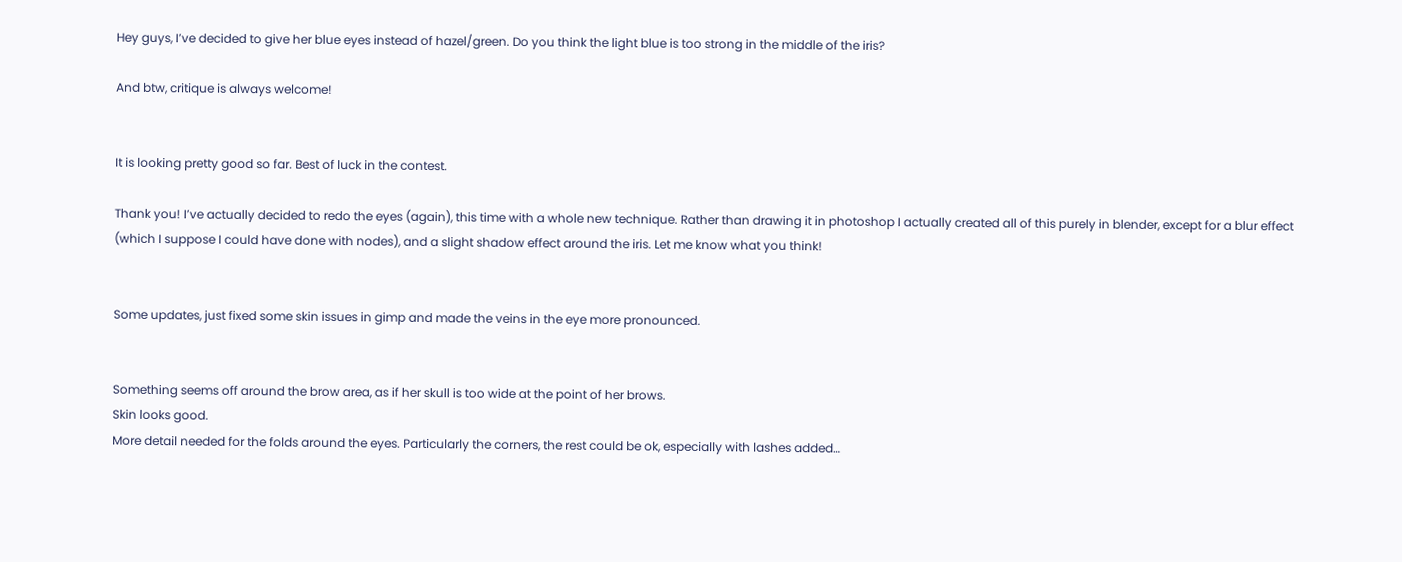Hey guys, I’ve decided to give her blue eyes instead of hazel/green. Do you think the light blue is too strong in the middle of the iris?

And btw, critique is always welcome!


It is looking pretty good so far. Best of luck in the contest.

Thank you! I’ve actually decided to redo the eyes (again), this time with a whole new technique. Rather than drawing it in photoshop I actually created all of this purely in blender, except for a blur effect (which I suppose I could have done with nodes), and a slight shadow effect around the iris. Let me know what you think!


Some updates, just fixed some skin issues in gimp and made the veins in the eye more pronounced.


Something seems off around the brow area, as if her skull is too wide at the point of her brows.
Skin looks good.
More detail needed for the folds around the eyes. Particularly the corners, the rest could be ok, especially with lashes added…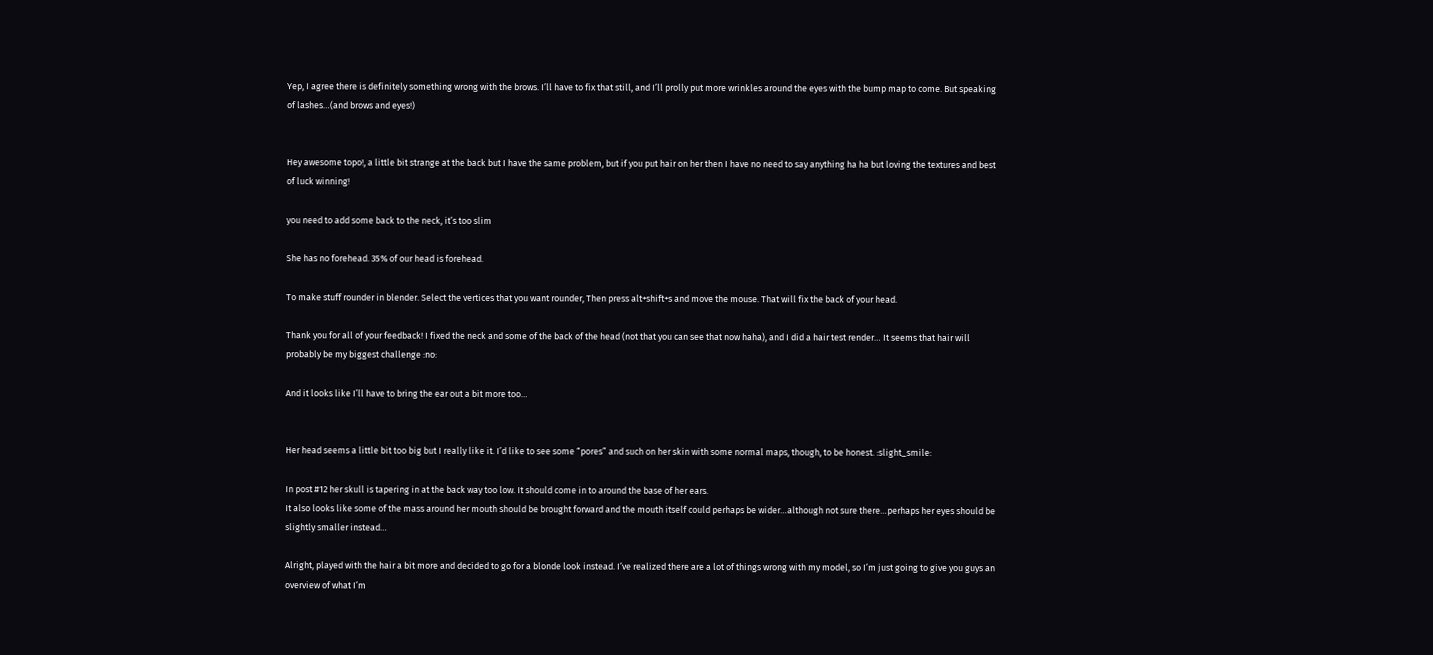Yep, I agree there is definitely something wrong with the brows. I’ll have to fix that still, and I’ll prolly put more wrinkles around the eyes with the bump map to come. But speaking of lashes…(and brows and eyes!)


Hey awesome topo!, a little bit strange at the back but I have the same problem, but if you put hair on her then I have no need to say anything ha ha but loving the textures and best of luck winning!

you need to add some back to the neck, it’s too slim

She has no forehead. 35% of our head is forehead.

To make stuff rounder in blender. Select the vertices that you want rounder, Then press alt+shift+s and move the mouse. That will fix the back of your head.

Thank you for all of your feedback! I fixed the neck and some of the back of the head (not that you can see that now haha), and I did a hair test render… It seems that hair will probably be my biggest challenge :no:

And it looks like I’ll have to bring the ear out a bit more too…


Her head seems a little bit too big but I really like it. I’d like to see some “pores” and such on her skin with some normal maps, though, to be honest. :slight_smile:

In post #12 her skull is tapering in at the back way too low. It should come in to around the base of her ears.
It also looks like some of the mass around her mouth should be brought forward and the mouth itself could perhaps be wider…although not sure there…perhaps her eyes should be slightly smaller instead…

Alright, played with the hair a bit more and decided to go for a blonde look instead. I’ve realized there are a lot of things wrong with my model, so I’m just going to give you guys an overview of what I’m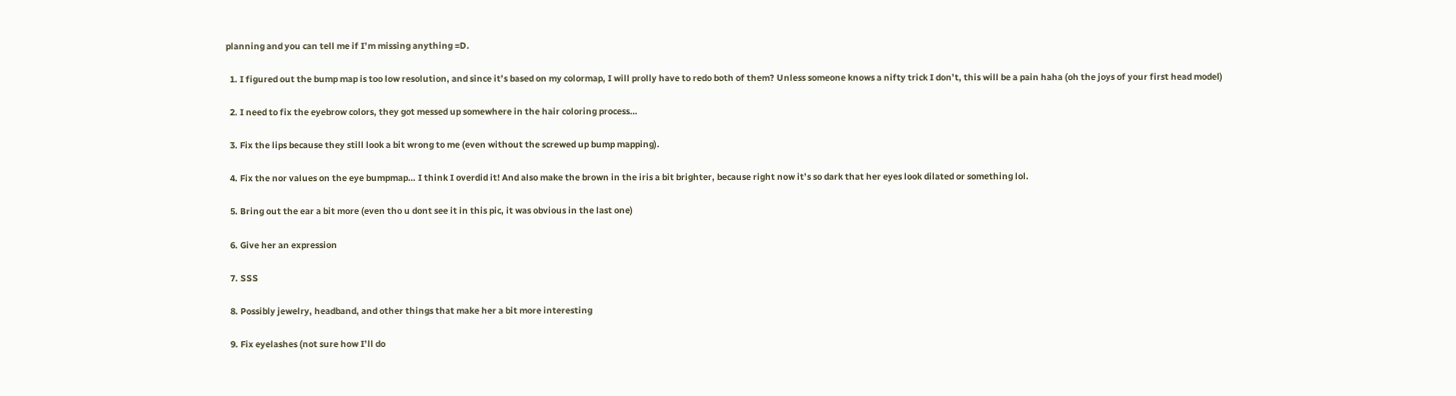planning and you can tell me if I’m missing anything =D.

  1. I figured out the bump map is too low resolution, and since it’s based on my colormap, I will prolly have to redo both of them? Unless someone knows a nifty trick I don’t, this will be a pain haha (oh the joys of your first head model)

  2. I need to fix the eyebrow colors, they got messed up somewhere in the hair coloring process…

  3. Fix the lips because they still look a bit wrong to me (even without the screwed up bump mapping).

  4. Fix the nor values on the eye bumpmap… I think I overdid it! And also make the brown in the iris a bit brighter, because right now it’s so dark that her eyes look dilated or something lol.

  5. Bring out the ear a bit more (even tho u dont see it in this pic, it was obvious in the last one)

  6. Give her an expression

  7. SSS

  8. Possibly jewelry, headband, and other things that make her a bit more interesting

  9. Fix eyelashes (not sure how I’ll do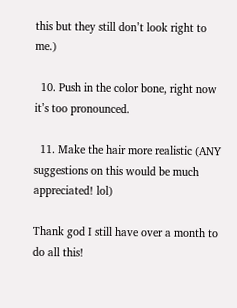this but they still don’t look right to me.)

  10. Push in the color bone, right now it’s too pronounced.

  11. Make the hair more realistic (ANY suggestions on this would be much appreciated! lol)

Thank god I still have over a month to do all this!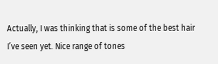Actually, I was thinking that is some of the best hair I’ve seen yet. Nice range of tones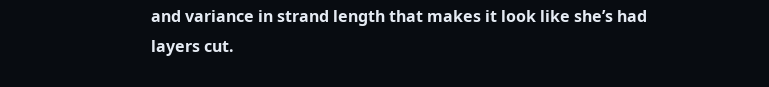and variance in strand length that makes it look like she’s had layers cut.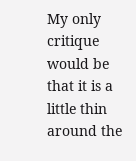My only critique would be that it is a little thin around the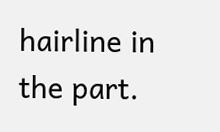hairline in the part.